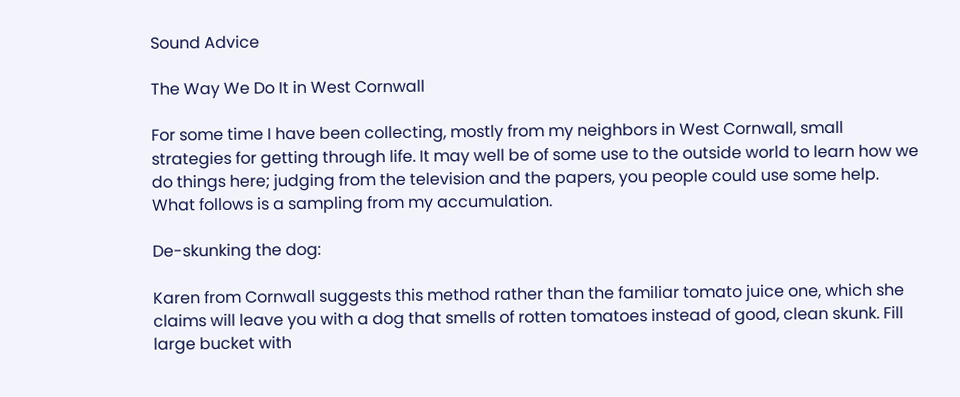Sound Advice

The Way We Do It in West Cornwall

For some time I have been collecting, mostly from my neighbors in West Cornwall, small strategies for getting through life. It may well be of some use to the outside world to learn how we do things here; judging from the television and the papers, you people could use some help. What follows is a sampling from my accumulation.

De-skunking the dog:

Karen from Cornwall suggests this method rather than the familiar tomato juice one, which she claims will leave you with a dog that smells of rotten tomatoes instead of good, clean skunk. Fill large bucket with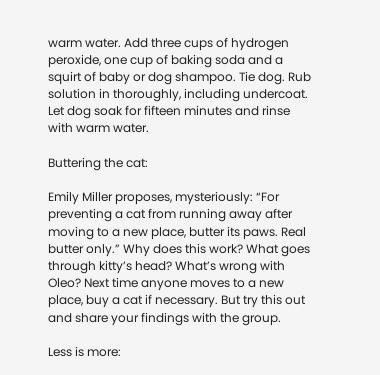warm water. Add three cups of hydrogen peroxide, one cup of baking soda and a squirt of baby or dog shampoo. Tie dog. Rub solution in thoroughly, including undercoat. Let dog soak for fifteen minutes and rinse with warm water.

Buttering the cat:

Emily Miller proposes, mysteriously: “For preventing a cat from running away after moving to a new place, butter its paws. Real butter only.” Why does this work? What goes through kitty’s head? What’s wrong with Oleo? Next time anyone moves to a new place, buy a cat if necessary. But try this out and share your findings with the group.

Less is more: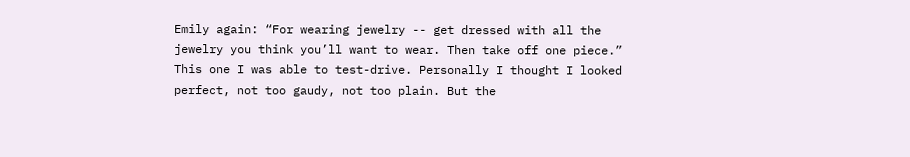Emily again: “For wearing jewelry -- get dressed with all the jewelry you think you’ll want to wear. Then take off one piece.” This one I was able to test-drive. Personally I thought I looked perfect, not too gaudy, not too plain. But the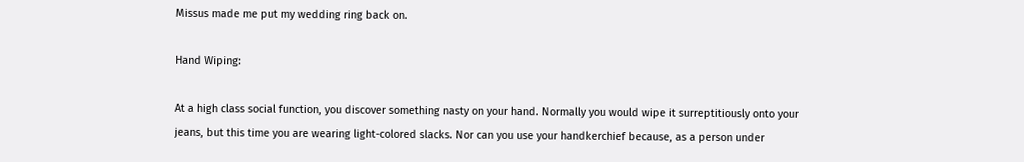Missus made me put my wedding ring back on.

Hand Wiping:

At a high class social function, you discover something nasty on your hand. Normally you would wipe it surreptitiously onto your jeans, but this time you are wearing light-colored slacks. Nor can you use your handkerchief because, as a person under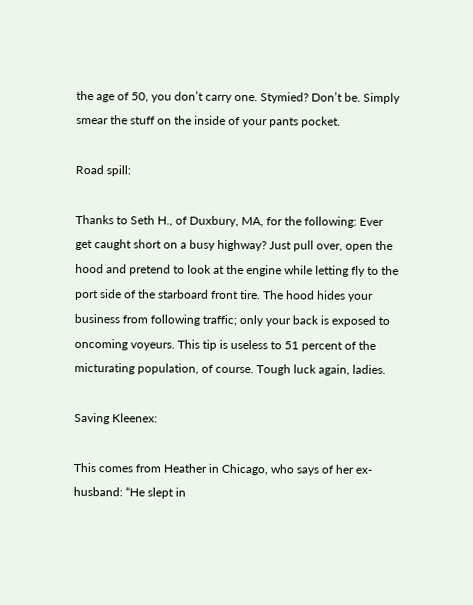the age of 50, you don’t carry one. Stymied? Don’t be. Simply smear the stuff on the inside of your pants pocket.

Road spill:

Thanks to Seth H., of Duxbury, MA, for the following: Ever get caught short on a busy highway? Just pull over, open the hood and pretend to look at the engine while letting fly to the port side of the starboard front tire. The hood hides your business from following traffic; only your back is exposed to oncoming voyeurs. This tip is useless to 51 percent of the micturating population, of course. Tough luck again, ladies.

Saving Kleenex:

This comes from Heather in Chicago, who says of her ex-husband: “He slept in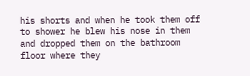his shorts and when he took them off to shower he blew his nose in them and dropped them on the bathroom floor where they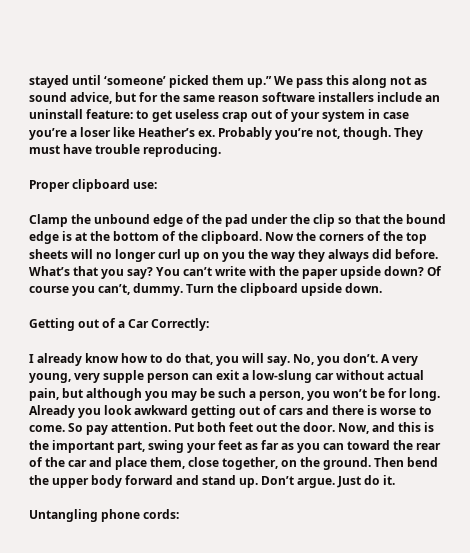stayed until ‘someone’ picked them up.” We pass this along not as sound advice, but for the same reason software installers include an uninstall feature: to get useless crap out of your system in case you’re a loser like Heather’s ex. Probably you’re not, though. They must have trouble reproducing.

Proper clipboard use:

Clamp the unbound edge of the pad under the clip so that the bound edge is at the bottom of the clipboard. Now the corners of the top sheets will no longer curl up on you the way they always did before. What’s that you say? You can’t write with the paper upside down? Of course you can’t, dummy. Turn the clipboard upside down.

Getting out of a Car Correctly:

I already know how to do that, you will say. No, you don’t. A very young, very supple person can exit a low-slung car without actual pain, but although you may be such a person, you won’t be for long. Already you look awkward getting out of cars and there is worse to come. So pay attention. Put both feet out the door. Now, and this is the important part, swing your feet as far as you can toward the rear of the car and place them, close together, on the ground. Then bend the upper body forward and stand up. Don’t argue. Just do it.

Untangling phone cords: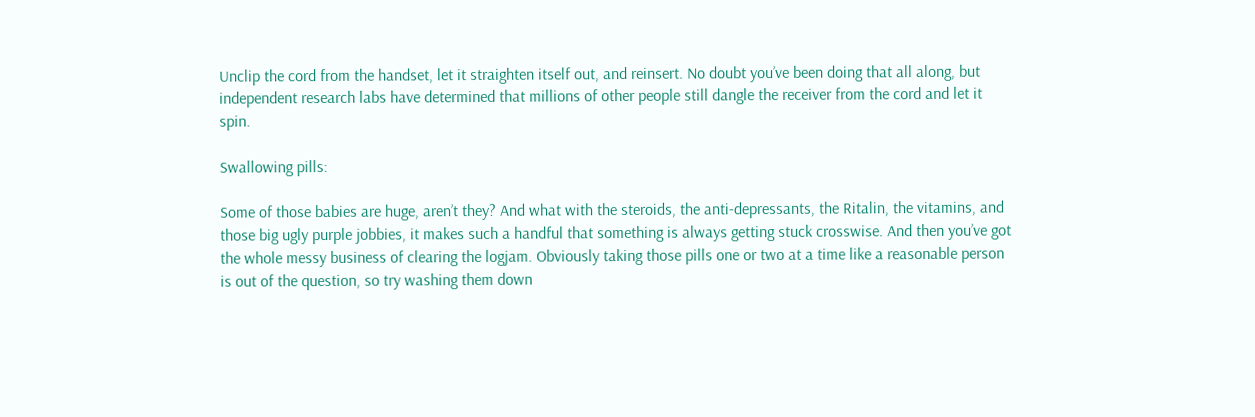Unclip the cord from the handset, let it straighten itself out, and reinsert. No doubt you’ve been doing that all along, but independent research labs have determined that millions of other people still dangle the receiver from the cord and let it spin.

Swallowing pills:

Some of those babies are huge, aren’t they? And what with the steroids, the anti-depressants, the Ritalin, the vitamins, and those big ugly purple jobbies, it makes such a handful that something is always getting stuck crosswise. And then you’ve got the whole messy business of clearing the logjam. Obviously taking those pills one or two at a time like a reasonable person is out of the question, so try washing them down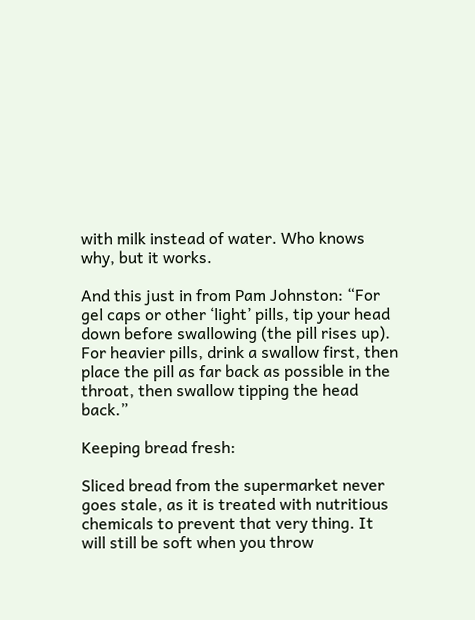with milk instead of water. Who knows why, but it works.

And this just in from Pam Johnston: “For gel caps or other ‘light’ pills, tip your head down before swallowing (the pill rises up). For heavier pills, drink a swallow first, then place the pill as far back as possible in the throat, then swallow tipping the head back.”

Keeping bread fresh:

Sliced bread from the supermarket never goes stale, as it is treated with nutritious chemicals to prevent that very thing. It will still be soft when you throw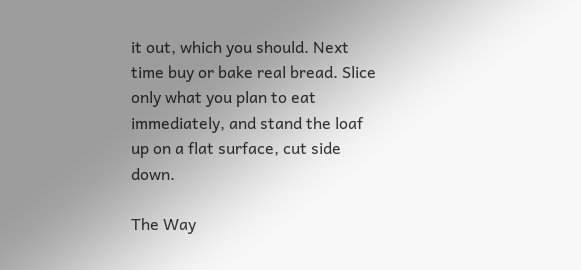it out, which you should. Next time buy or bake real bread. Slice only what you plan to eat immediately, and stand the loaf up on a flat surface, cut side down.

The Way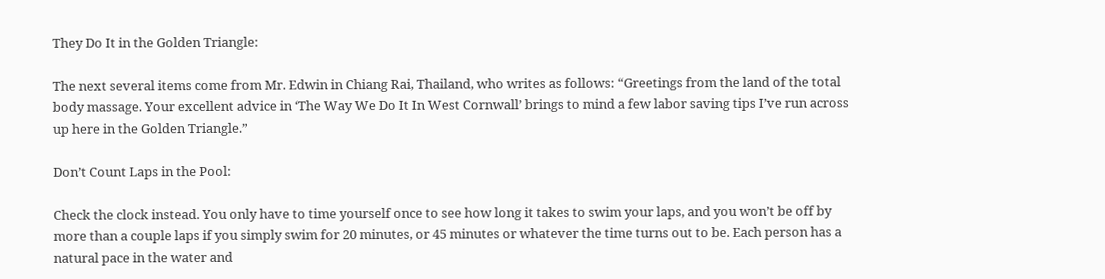They Do It in the Golden Triangle:

The next several items come from Mr. Edwin in Chiang Rai, Thailand, who writes as follows: “Greetings from the land of the total body massage. Your excellent advice in ‘The Way We Do It In West Cornwall’ brings to mind a few labor saving tips I’ve run across up here in the Golden Triangle.”

Don’t Count Laps in the Pool:

Check the clock instead. You only have to time yourself once to see how long it takes to swim your laps, and you won’t be off by more than a couple laps if you simply swim for 20 minutes, or 45 minutes or whatever the time turns out to be. Each person has a natural pace in the water and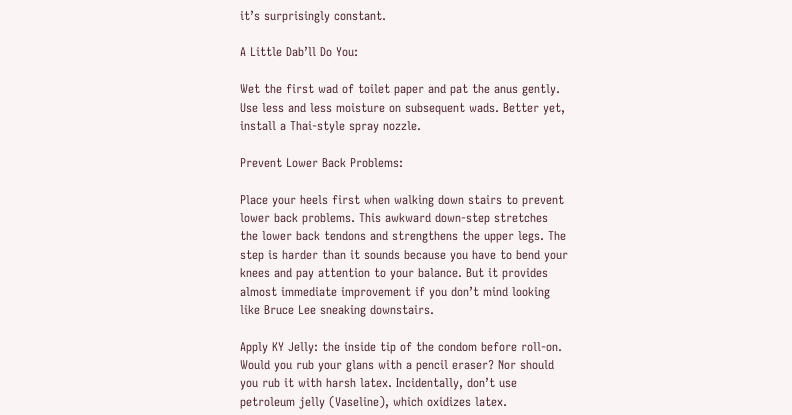it’s surprisingly constant.

A Little Dab’ll Do You:

Wet the first wad of toilet paper and pat the anus gently. Use less and less moisture on subsequent wads. Better yet, install a Thai-style spray nozzle.

Prevent Lower Back Problems:

Place your heels first when walking down stairs to prevent lower back problems. This awkward down-step stretches the lower back tendons and strengthens the upper legs. The step is harder than it sounds because you have to bend your knees and pay attention to your balance. But it provides almost immediate improvement if you don’t mind looking like Bruce Lee sneaking downstairs.

Apply KY Jelly: the inside tip of the condom before roll-on. Would you rub your glans with a pencil eraser? Nor should you rub it with harsh latex. Incidentally, don’t use petroleum jelly (Vaseline), which oxidizes latex.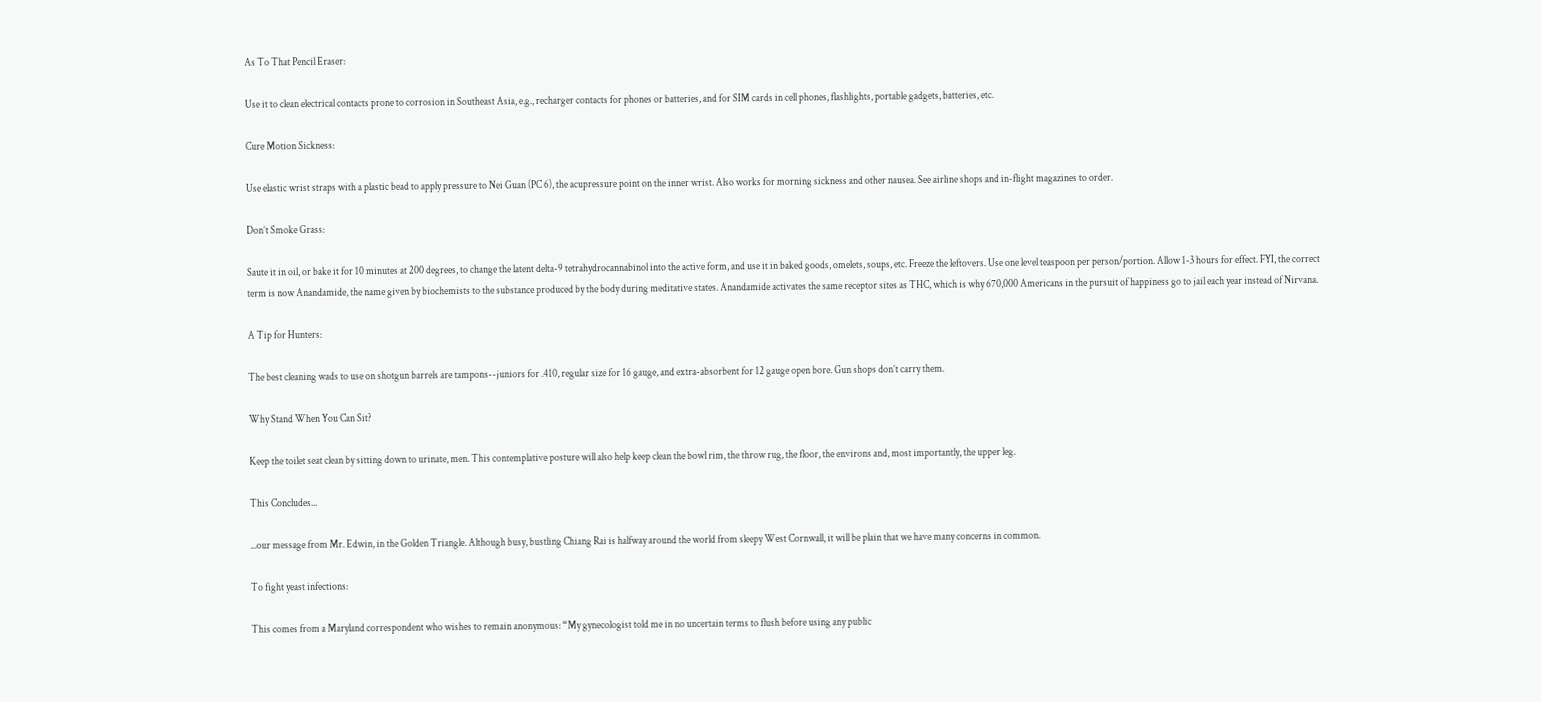As To That Pencil Eraser:

Use it to clean electrical contacts prone to corrosion in Southeast Asia, e.g., recharger contacts for phones or batteries, and for SIM cards in cell phones, flashlights, portable gadgets, batteries, etc.

Cure Motion Sickness:

Use elastic wrist straps with a plastic bead to apply pressure to Nei Guan (PC 6), the acupressure point on the inner wrist. Also works for morning sickness and other nausea. See airline shops and in-flight magazines to order.

Don’t Smoke Grass:

Saute it in oil, or bake it for 10 minutes at 200 degrees, to change the latent delta-9 tetrahydrocannabinol into the active form, and use it in baked goods, omelets, soups, etc. Freeze the leftovers. Use one level teaspoon per person/portion. Allow 1-3 hours for effect. FYI, the correct term is now Anandamide, the name given by biochemists to the substance produced by the body during meditative states. Anandamide activates the same receptor sites as THC, which is why 670,000 Americans in the pursuit of happiness go to jail each year instead of Nirvana.

A Tip for Hunters:

The best cleaning wads to use on shotgun barrels are tampons--juniors for .410, regular size for 16 gauge, and extra-absorbent for 12 gauge open bore. Gun shops don’t carry them.

Why Stand When You Can Sit?

Keep the toilet seat clean by sitting down to urinate, men. This contemplative posture will also help keep clean the bowl rim, the throw rug, the floor, the environs and, most importantly, the upper leg.

This Concludes...

...our message from Mr. Edwin, in the Golden Triangle. Although busy, bustling Chiang Rai is halfway around the world from sleepy West Cornwall, it will be plain that we have many concerns in common.

To fight yeast infections:

This comes from a Maryland correspondent who wishes to remain anonymous: “My gynecologist told me in no uncertain terms to flush before using any public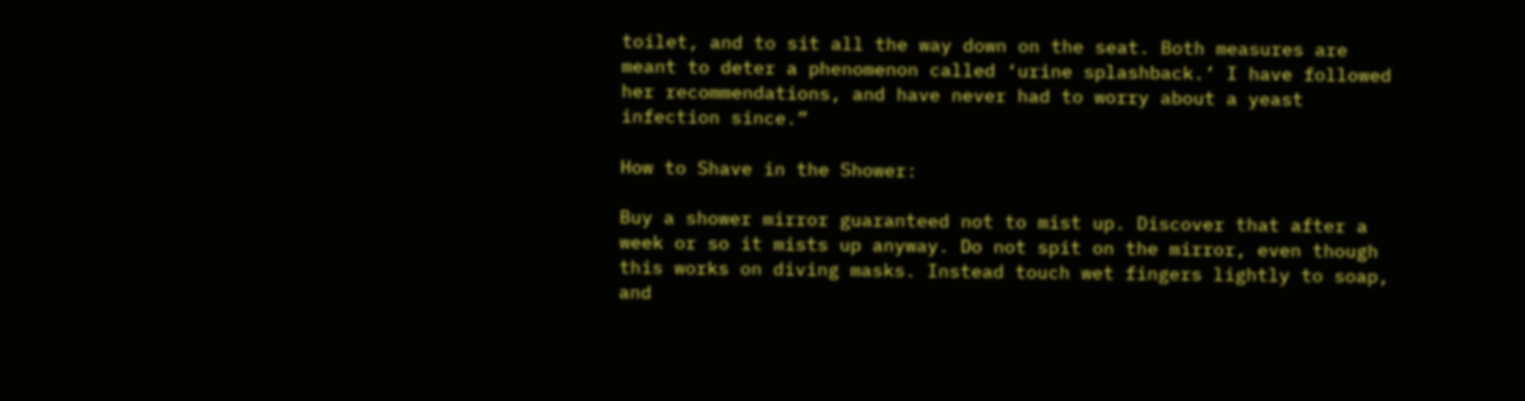toilet, and to sit all the way down on the seat. Both measures are meant to deter a phenomenon called ‘urine splashback.’ I have followed her recommendations, and have never had to worry about a yeast infection since.”

How to Shave in the Shower:

Buy a shower mirror guaranteed not to mist up. Discover that after a week or so it mists up anyway. Do not spit on the mirror, even though this works on diving masks. Instead touch wet fingers lightly to soap, and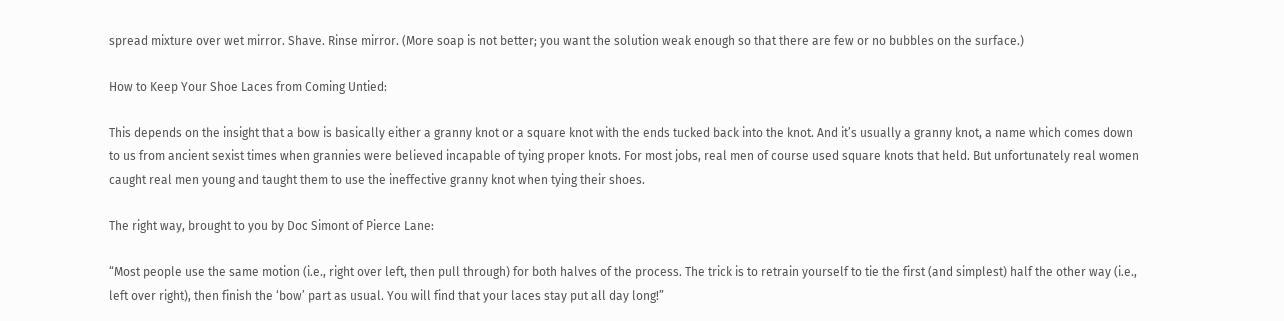spread mixture over wet mirror. Shave. Rinse mirror. (More soap is not better; you want the solution weak enough so that there are few or no bubbles on the surface.)

How to Keep Your Shoe Laces from Coming Untied:

This depends on the insight that a bow is basically either a granny knot or a square knot with the ends tucked back into the knot. And it’s usually a granny knot, a name which comes down to us from ancient sexist times when grannies were believed incapable of tying proper knots. For most jobs, real men of course used square knots that held. But unfortunately real women caught real men young and taught them to use the ineffective granny knot when tying their shoes.

The right way, brought to you by Doc Simont of Pierce Lane:

“Most people use the same motion (i.e., right over left, then pull through) for both halves of the process. The trick is to retrain yourself to tie the first (and simplest) half the other way (i.e., left over right), then finish the ‘bow’ part as usual. You will find that your laces stay put all day long!”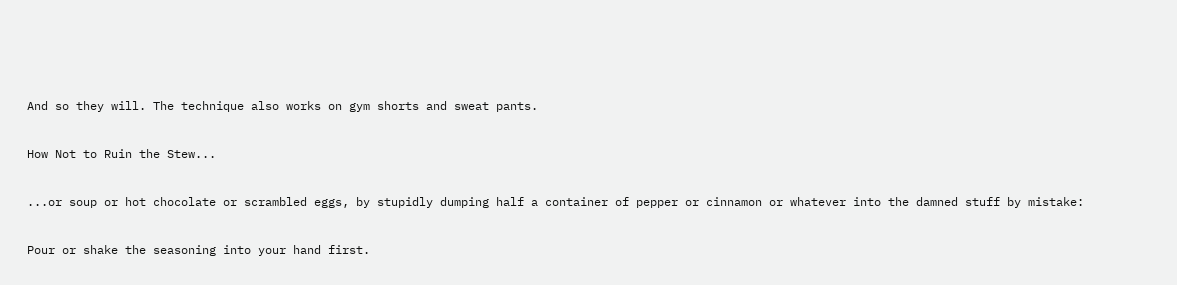And so they will. The technique also works on gym shorts and sweat pants.

How Not to Ruin the Stew...

...or soup or hot chocolate or scrambled eggs, by stupidly dumping half a container of pepper or cinnamon or whatever into the damned stuff by mistake:

Pour or shake the seasoning into your hand first.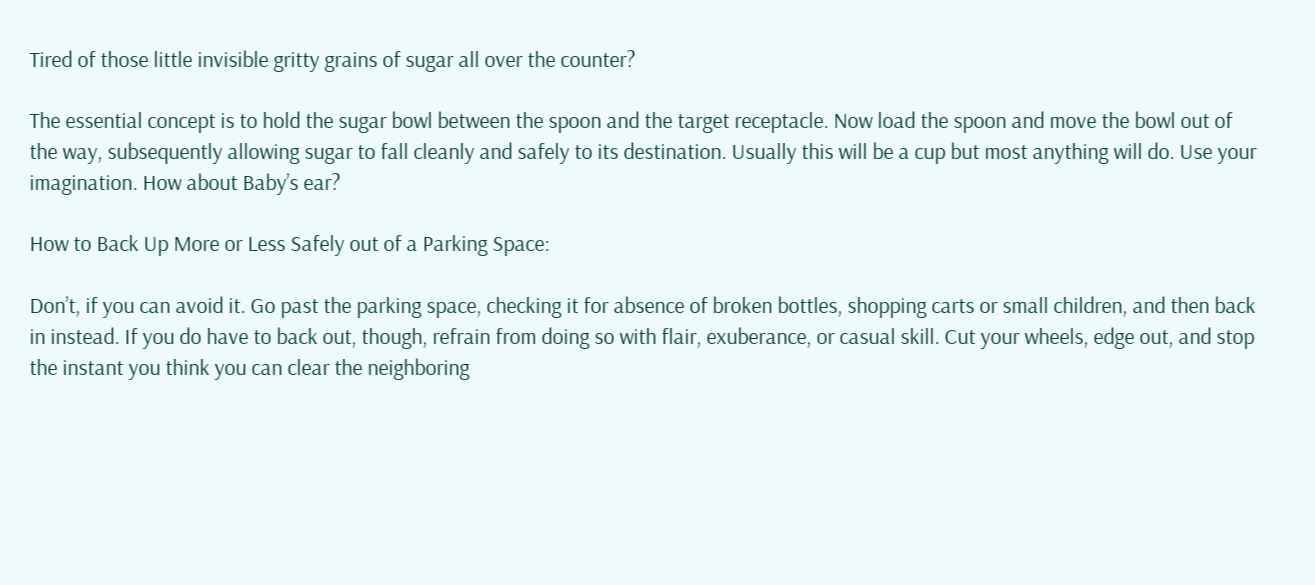Tired of those little invisible gritty grains of sugar all over the counter?

The essential concept is to hold the sugar bowl between the spoon and the target receptacle. Now load the spoon and move the bowl out of the way, subsequently allowing sugar to fall cleanly and safely to its destination. Usually this will be a cup but most anything will do. Use your imagination. How about Baby’s ear?

How to Back Up More or Less Safely out of a Parking Space:

Don’t, if you can avoid it. Go past the parking space, checking it for absence of broken bottles, shopping carts or small children, and then back in instead. If you do have to back out, though, refrain from doing so with flair, exuberance, or casual skill. Cut your wheels, edge out, and stop the instant you think you can clear the neighboring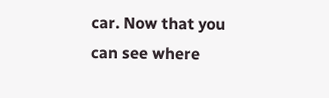car. Now that you can see where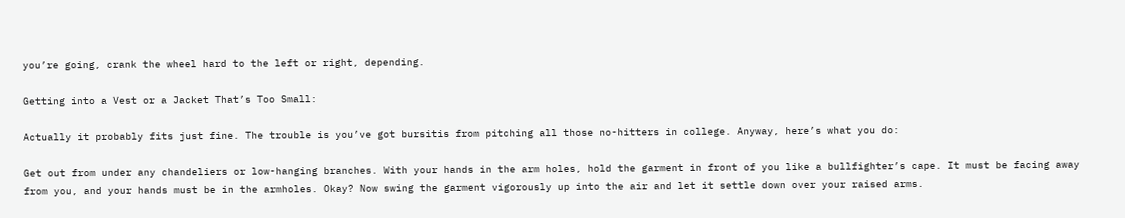you’re going, crank the wheel hard to the left or right, depending.

Getting into a Vest or a Jacket That’s Too Small:

Actually it probably fits just fine. The trouble is you’ve got bursitis from pitching all those no-hitters in college. Anyway, here’s what you do:

Get out from under any chandeliers or low-hanging branches. With your hands in the arm holes, hold the garment in front of you like a bullfighter’s cape. It must be facing away from you, and your hands must be in the armholes. Okay? Now swing the garment vigorously up into the air and let it settle down over your raised arms.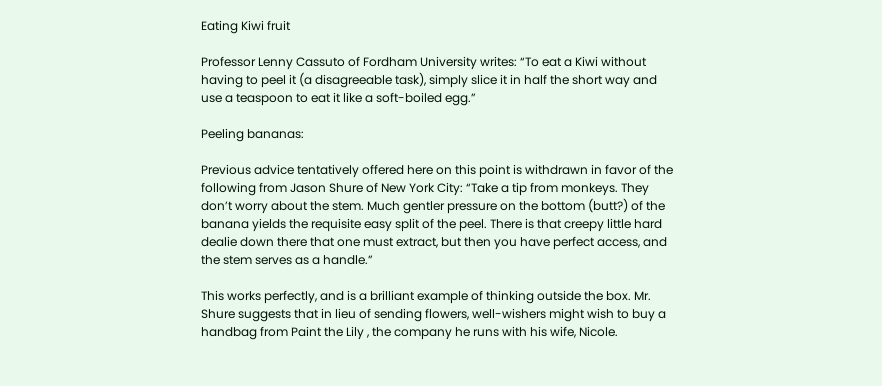Eating Kiwi fruit

Professor Lenny Cassuto of Fordham University writes: “To eat a Kiwi without having to peel it (a disagreeable task), simply slice it in half the short way and use a teaspoon to eat it like a soft-boiled egg.”

Peeling bananas:

Previous advice tentatively offered here on this point is withdrawn in favor of the following from Jason Shure of New York City: “Take a tip from monkeys. They don’t worry about the stem. Much gentler pressure on the bottom (butt?) of the banana yields the requisite easy split of the peel. There is that creepy little hard dealie down there that one must extract, but then you have perfect access, and the stem serves as a handle.”

This works perfectly, and is a brilliant example of thinking outside the box. Mr. Shure suggests that in lieu of sending flowers, well-wishers might wish to buy a handbag from Paint the Lily , the company he runs with his wife, Nicole.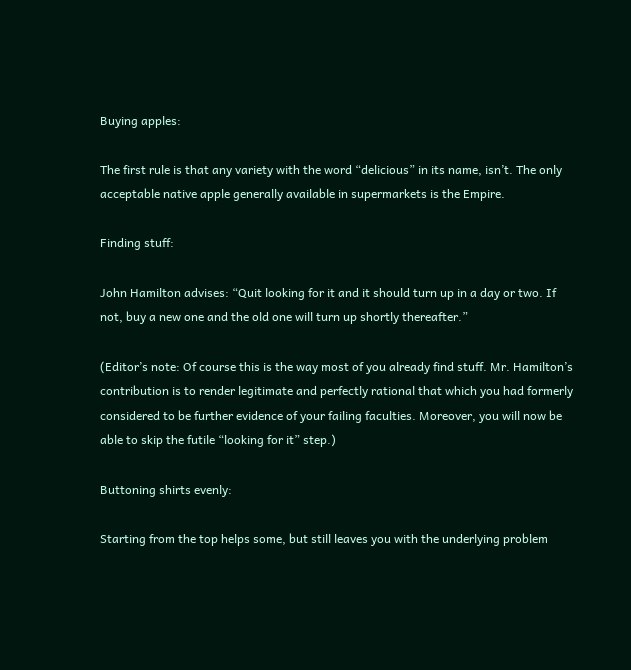Buying apples:

The first rule is that any variety with the word “delicious” in its name, isn’t. The only acceptable native apple generally available in supermarkets is the Empire.

Finding stuff:

John Hamilton advises: “Quit looking for it and it should turn up in a day or two. If not, buy a new one and the old one will turn up shortly thereafter.”

(Editor’s note: Of course this is the way most of you already find stuff. Mr. Hamilton’s contribution is to render legitimate and perfectly rational that which you had formerly considered to be further evidence of your failing faculties. Moreover, you will now be able to skip the futile “looking for it” step.)

Buttoning shirts evenly:

Starting from the top helps some, but still leaves you with the underlying problem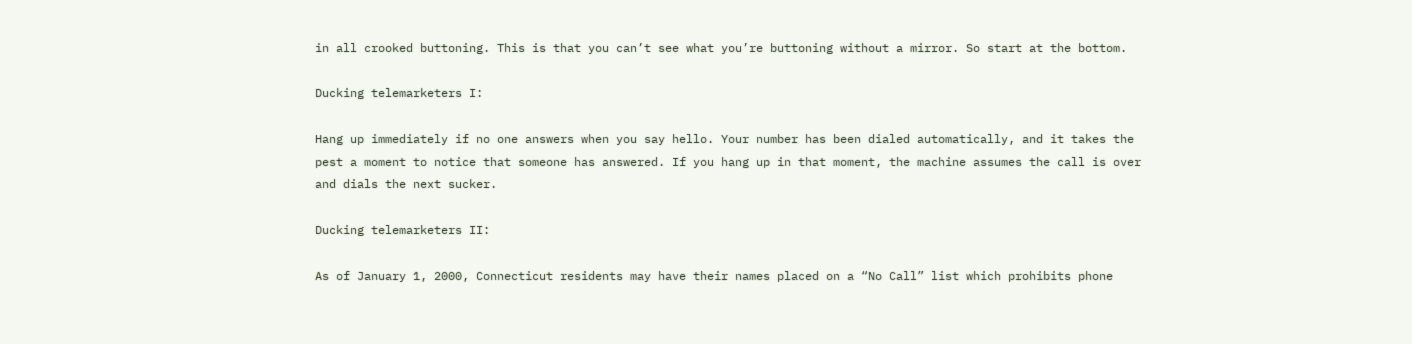in all crooked buttoning. This is that you can’t see what you’re buttoning without a mirror. So start at the bottom.

Ducking telemarketers I:

Hang up immediately if no one answers when you say hello. Your number has been dialed automatically, and it takes the pest a moment to notice that someone has answered. If you hang up in that moment, the machine assumes the call is over and dials the next sucker.

Ducking telemarketers II:

As of January 1, 2000, Connecticut residents may have their names placed on a “No Call” list which prohibits phone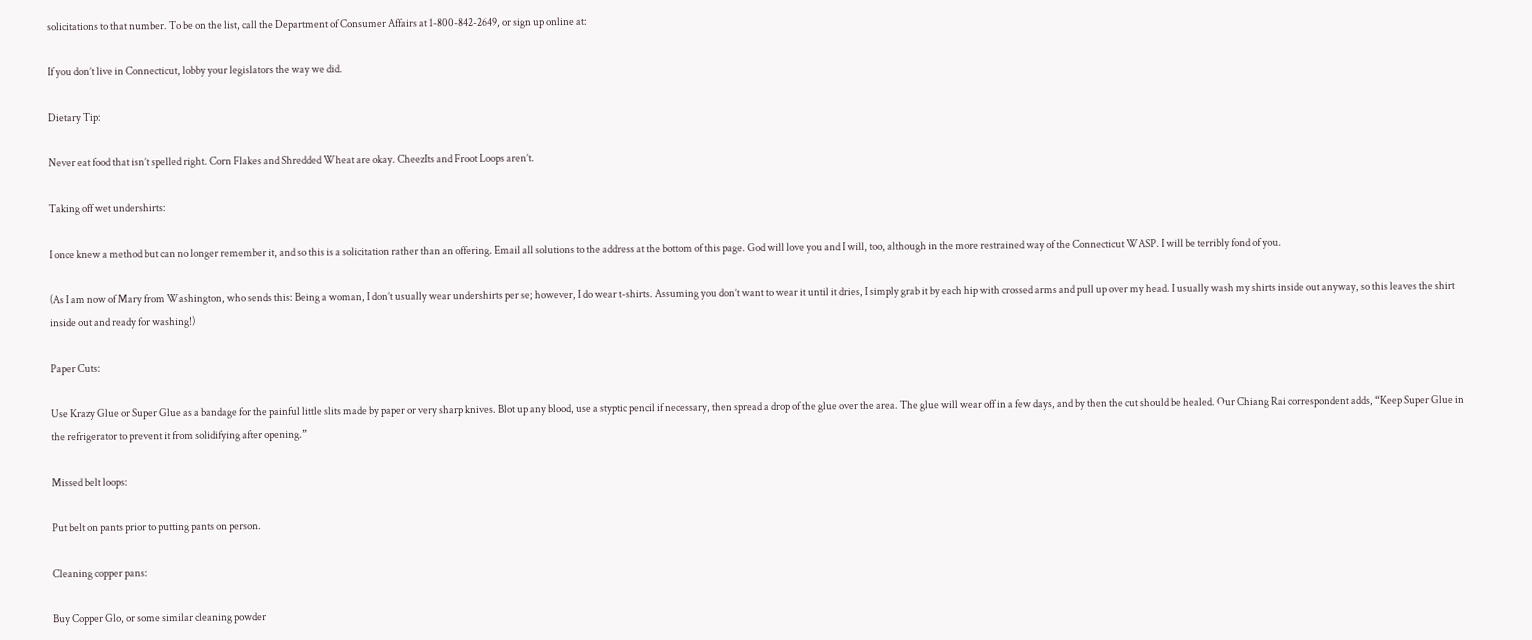solicitations to that number. To be on the list, call the Department of Consumer Affairs at 1-800-842-2649, or sign up online at:

If you don’t live in Connecticut, lobby your legislators the way we did.

Dietary Tip:

Never eat food that isn’t spelled right. Corn Flakes and Shredded Wheat are okay. CheezIts and Froot Loops aren’t.

Taking off wet undershirts:

I once knew a method but can no longer remember it, and so this is a solicitation rather than an offering. Email all solutions to the address at the bottom of this page. God will love you and I will, too, although in the more restrained way of the Connecticut WASP. I will be terribly fond of you.

(As I am now of Mary from Washington, who sends this: Being a woman, I don’t usually wear undershirts per se; however, I do wear t-shirts. Assuming you don’t want to wear it until it dries, I simply grab it by each hip with crossed arms and pull up over my head. I usually wash my shirts inside out anyway, so this leaves the shirt inside out and ready for washing!)

Paper Cuts:

Use Krazy Glue or Super Glue as a bandage for the painful little slits made by paper or very sharp knives. Blot up any blood, use a styptic pencil if necessary, then spread a drop of the glue over the area. The glue will wear off in a few days, and by then the cut should be healed. Our Chiang Rai correspondent adds, “Keep Super Glue in the refrigerator to prevent it from solidifying after opening.”

Missed belt loops:

Put belt on pants prior to putting pants on person.

Cleaning copper pans:

Buy Copper Glo, or some similar cleaning powder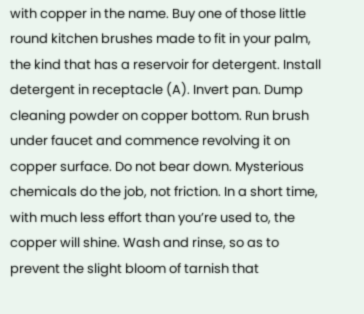with copper in the name. Buy one of those little round kitchen brushes made to fit in your palm, the kind that has a reservoir for detergent. Install detergent in receptacle (A). Invert pan. Dump cleaning powder on copper bottom. Run brush under faucet and commence revolving it on copper surface. Do not bear down. Mysterious chemicals do the job, not friction. In a short time, with much less effort than you’re used to, the copper will shine. Wash and rinse, so as to prevent the slight bloom of tarnish that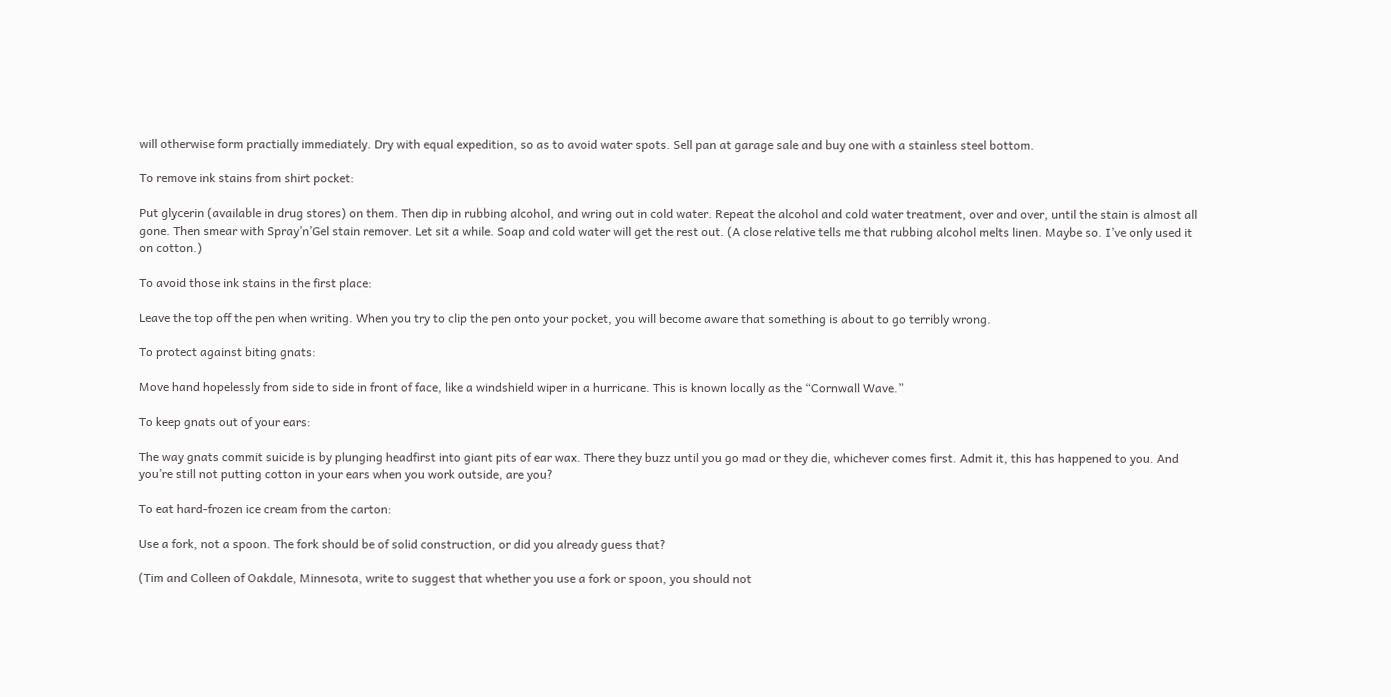will otherwise form practially immediately. Dry with equal expedition, so as to avoid water spots. Sell pan at garage sale and buy one with a stainless steel bottom.

To remove ink stains from shirt pocket:

Put glycerin (available in drug stores) on them. Then dip in rubbing alcohol, and wring out in cold water. Repeat the alcohol and cold water treatment, over and over, until the stain is almost all gone. Then smear with Spray’n’Gel stain remover. Let sit a while. Soap and cold water will get the rest out. (A close relative tells me that rubbing alcohol melts linen. Maybe so. I’ve only used it on cotton.)

To avoid those ink stains in the first place:

Leave the top off the pen when writing. When you try to clip the pen onto your pocket, you will become aware that something is about to go terribly wrong.

To protect against biting gnats:

Move hand hopelessly from side to side in front of face, like a windshield wiper in a hurricane. This is known locally as the “Cornwall Wave.”

To keep gnats out of your ears:

The way gnats commit suicide is by plunging headfirst into giant pits of ear wax. There they buzz until you go mad or they die, whichever comes first. Admit it, this has happened to you. And you’re still not putting cotton in your ears when you work outside, are you?

To eat hard-frozen ice cream from the carton:

Use a fork, not a spoon. The fork should be of solid construction, or did you already guess that?

(Tim and Colleen of Oakdale, Minnesota, write to suggest that whether you use a fork or spoon, you should not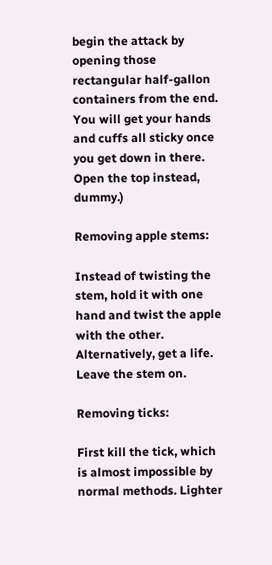begin the attack by opening those rectangular half-gallon containers from the end. You will get your hands and cuffs all sticky once you get down in there. Open the top instead, dummy.)

Removing apple stems:

Instead of twisting the stem, hold it with one hand and twist the apple with the other. Alternatively, get a life. Leave the stem on.

Removing ticks:

First kill the tick, which is almost impossible by normal methods. Lighter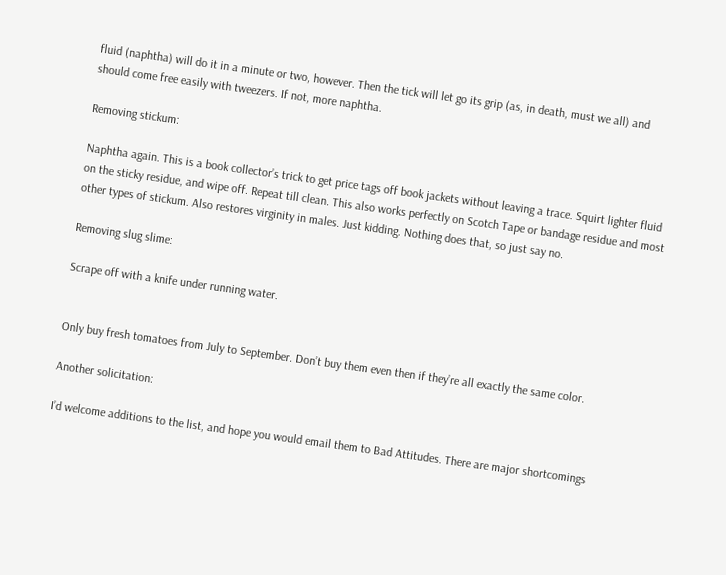fluid (naphtha) will do it in a minute or two, however. Then the tick will let go its grip (as, in death, must we all) and should come free easily with tweezers. If not, more naphtha.

Removing stickum:

Naphtha again. This is a book collector’s trick to get price tags off book jackets without leaving a trace. Squirt lighter fluid on the sticky residue, and wipe off. Repeat till clean. This also works perfectly on Scotch Tape or bandage residue and most other types of stickum. Also restores virginity in males. Just kidding. Nothing does that, so just say no.

Removing slug slime:

Scrape off with a knife under running water.


Only buy fresh tomatoes from July to September. Don’t buy them even then if they’re all exactly the same color.

Another solicitation:

I’d welcome additions to the list, and hope you would email them to Bad Attitudes. There are major shortcomings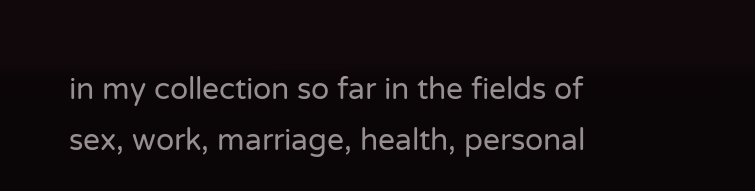in my collection so far in the fields of sex, work, marriage, health, personal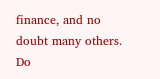finance, and no doubt many others. Do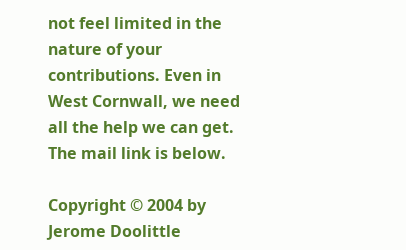not feel limited in the nature of your contributions. Even in West Cornwall, we need all the help we can get. The mail link is below.

Copyright © 2004 by Jerome Doolittle